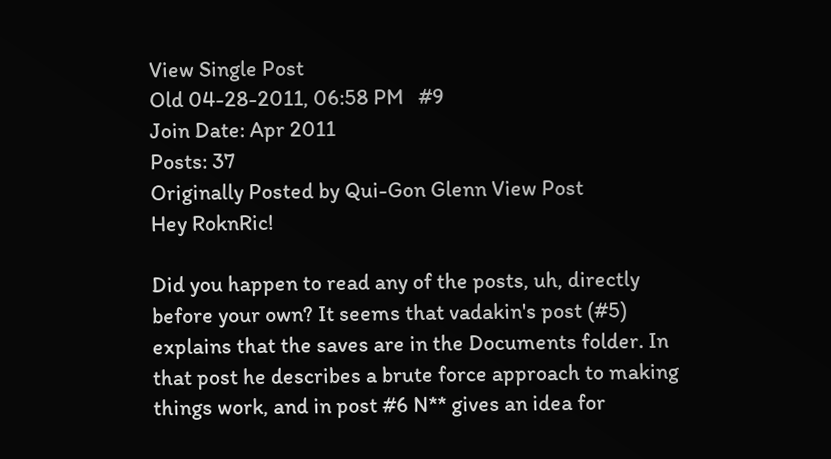View Single Post
Old 04-28-2011, 06:58 PM   #9
Join Date: Apr 2011
Posts: 37
Originally Posted by Qui-Gon Glenn View Post
Hey RoknRic!

Did you happen to read any of the posts, uh, directly before your own? It seems that vadakin's post (#5) explains that the saves are in the Documents folder. In that post he describes a brute force approach to making things work, and in post #6 N** gives an idea for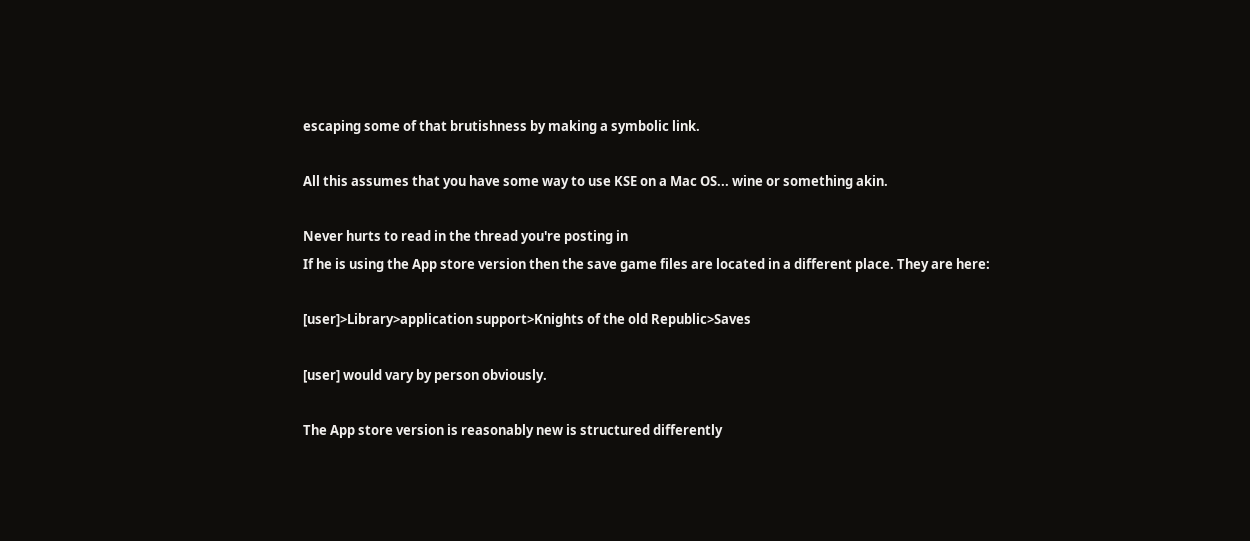escaping some of that brutishness by making a symbolic link.

All this assumes that you have some way to use KSE on a Mac OS... wine or something akin.

Never hurts to read in the thread you're posting in
If he is using the App store version then the save game files are located in a different place. They are here:

[user]>Library>application support>Knights of the old Republic>Saves

[user] would vary by person obviously.

The App store version is reasonably new is structured differently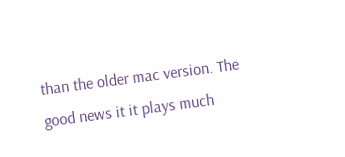than the older mac version. The good news it it plays much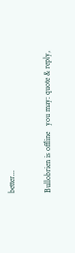better...

Bullobrien is offline   you may: quote & reply,